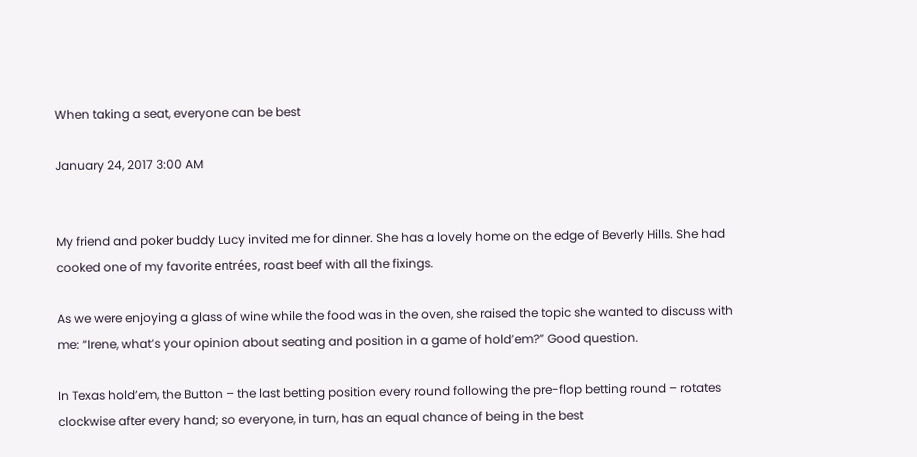When taking a seat, everyone can be best

January 24, 2017 3:00 AM


My friend and poker buddy Lucy invited me for dinner. She has a lovely home on the edge of Beverly Hills. She had cooked one of my favorite entrées, roast beef with all the fixings.

As we were enjoying a glass of wine while the food was in the oven, she raised the topic she wanted to discuss with me: “Irene, what’s your opinion about seating and position in a game of hold’em?” Good question.

In Texas hold’em, the Button – the last betting position every round following the pre-flop betting round – rotates clockwise after every hand; so everyone, in turn, has an equal chance of being in the best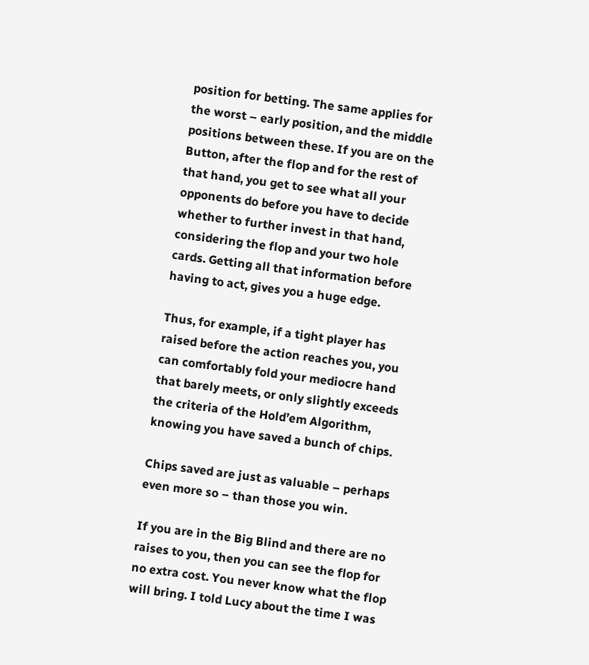position for betting. The same applies for the worst – early position, and the middle positions between these. If you are on the Button, after the flop and for the rest of that hand, you get to see what all your opponents do before you have to decide whether to further invest in that hand, considering the flop and your two hole cards. Getting all that information before having to act, gives you a huge edge.

Thus, for example, if a tight player has raised before the action reaches you, you can comfortably fold your mediocre hand that barely meets, or only slightly exceeds the criteria of the Hold’em Algorithm, knowing you have saved a bunch of chips.

Chips saved are just as valuable – perhaps even more so – than those you win.

If you are in the Big Blind and there are no raises to you, then you can see the flop for no extra cost. You never know what the flop will bring. I told Lucy about the time I was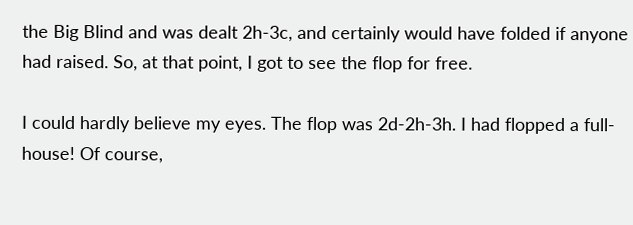the Big Blind and was dealt 2h-3c, and certainly would have folded if anyone had raised. So, at that point, I got to see the flop for free.

I could hardly believe my eyes. The flop was 2d-2h-3h. I had flopped a full-house! Of course,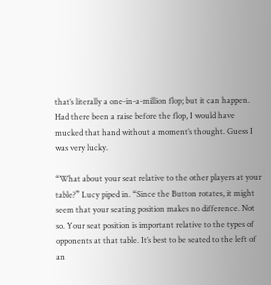that’s literally a one-in-a-million flop; but it can happen. Had there been a raise before the flop, I would have mucked that hand without a moment’s thought. Guess I was very lucky.

“What about your seat relative to the other players at your table?” Lucy piped in. “Since the Button rotates, it might seem that your seating position makes no difference. Not so. Your seat position is important relative to the types of opponents at that table. It’s best to be seated to the left of an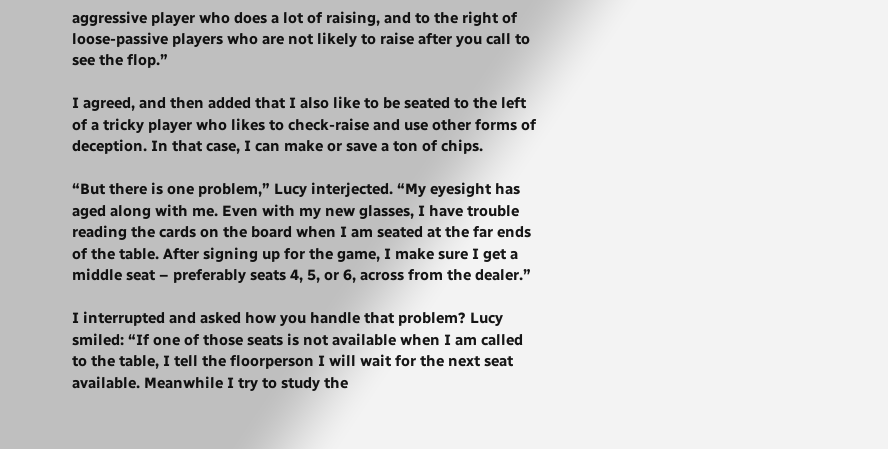aggressive player who does a lot of raising, and to the right of loose-passive players who are not likely to raise after you call to see the flop.”

I agreed, and then added that I also like to be seated to the left of a tricky player who likes to check-raise and use other forms of deception. In that case, I can make or save a ton of chips.

“But there is one problem,” Lucy interjected. “My eyesight has aged along with me. Even with my new glasses, I have trouble reading the cards on the board when I am seated at the far ends of the table. After signing up for the game, I make sure I get a middle seat – preferably seats 4, 5, or 6, across from the dealer.”

I interrupted and asked how you handle that problem? Lucy smiled: “If one of those seats is not available when I am called to the table, I tell the floorperson I will wait for the next seat available. Meanwhile I try to study the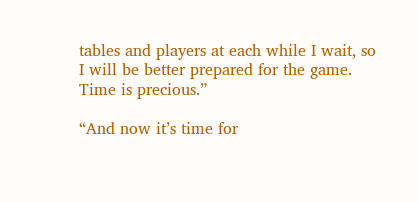tables and players at each while I wait, so I will be better prepared for the game. Time is precious.”

“And now it’s time for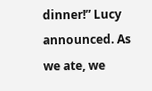dinner!” Lucy announced. As we ate, we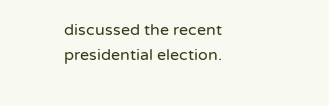discussed the recent presidential election.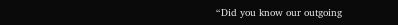“Did you know our outgoing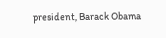president, Barack Obama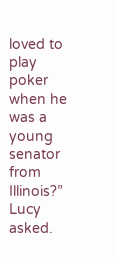loved to play poker when he was a young senator from Illinois?” Lucy asked.